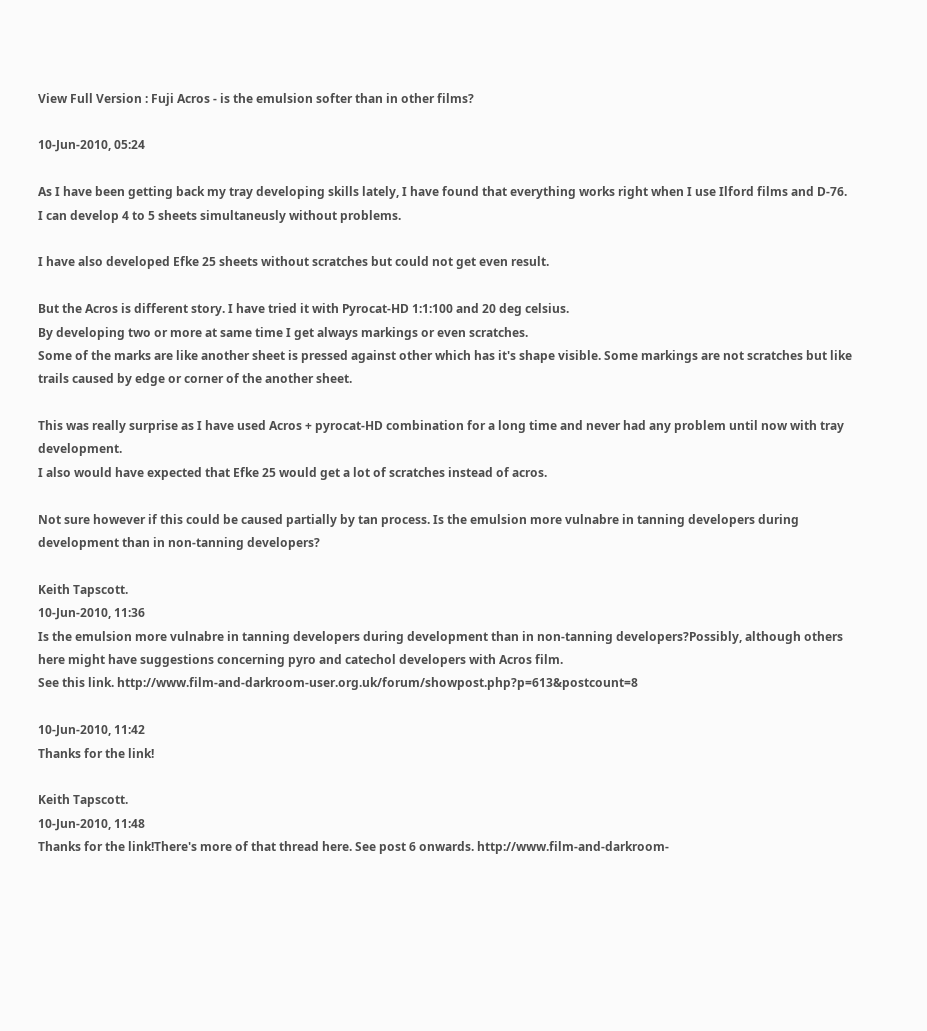View Full Version : Fuji Acros - is the emulsion softer than in other films?

10-Jun-2010, 05:24

As I have been getting back my tray developing skills lately, I have found that everything works right when I use Ilford films and D-76. I can develop 4 to 5 sheets simultaneusly without problems.

I have also developed Efke 25 sheets without scratches but could not get even result.

But the Acros is different story. I have tried it with Pyrocat-HD 1:1:100 and 20 deg celsius.
By developing two or more at same time I get always markings or even scratches.
Some of the marks are like another sheet is pressed against other which has it's shape visible. Some markings are not scratches but like trails caused by edge or corner of the another sheet.

This was really surprise as I have used Acros + pyrocat-HD combination for a long time and never had any problem until now with tray development.
I also would have expected that Efke 25 would get a lot of scratches instead of acros.

Not sure however if this could be caused partially by tan process. Is the emulsion more vulnabre in tanning developers during development than in non-tanning developers?

Keith Tapscott.
10-Jun-2010, 11:36
Is the emulsion more vulnabre in tanning developers during development than in non-tanning developers?Possibly, although others here might have suggestions concerning pyro and catechol developers with Acros film.
See this link. http://www.film-and-darkroom-user.org.uk/forum/showpost.php?p=613&postcount=8

10-Jun-2010, 11:42
Thanks for the link!

Keith Tapscott.
10-Jun-2010, 11:48
Thanks for the link!There's more of that thread here. See post 6 onwards. http://www.film-and-darkroom-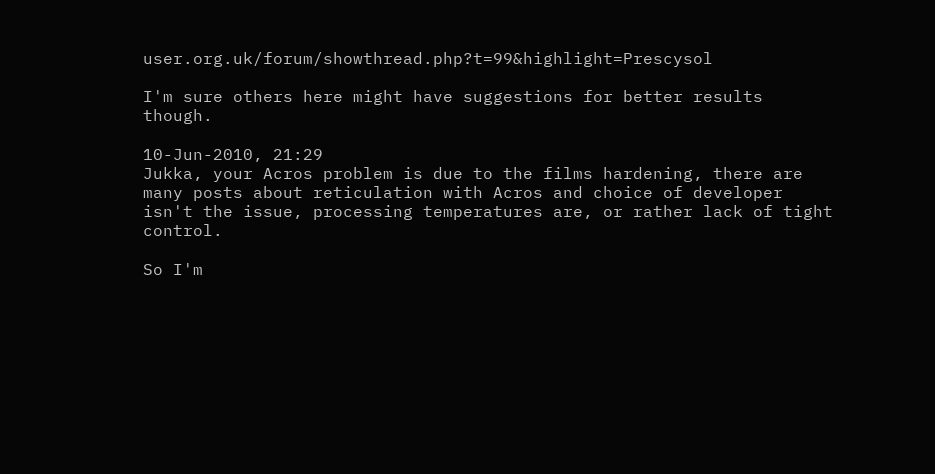user.org.uk/forum/showthread.php?t=99&highlight=Prescysol

I'm sure others here might have suggestions for better results though.

10-Jun-2010, 21:29
Jukka, your Acros problem is due to the films hardening, there are many posts about reticulation with Acros and choice of developer isn't the issue, processing temperatures are, or rather lack of tight control.

So I'm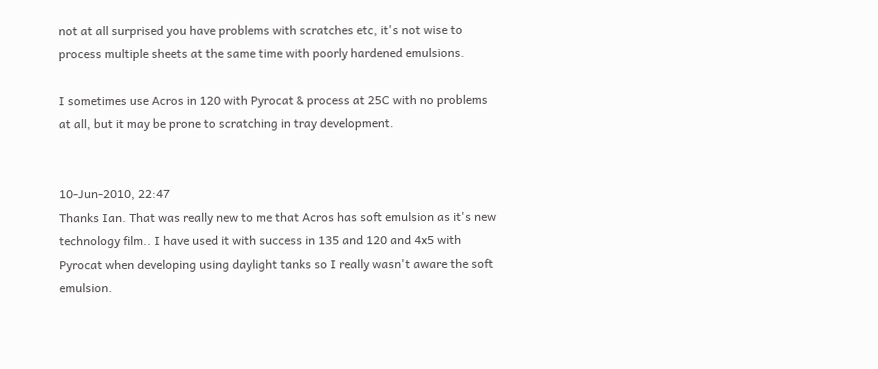not at all surprised you have problems with scratches etc, it's not wise to process multiple sheets at the same time with poorly hardened emulsions.

I sometimes use Acros in 120 with Pyrocat & process at 25C with no problems at all, but it may be prone to scratching in tray development.


10-Jun-2010, 22:47
Thanks Ian. That was really new to me that Acros has soft emulsion as it's new technology film.. I have used it with success in 135 and 120 and 4x5 with Pyrocat when developing using daylight tanks so I really wasn't aware the soft emulsion.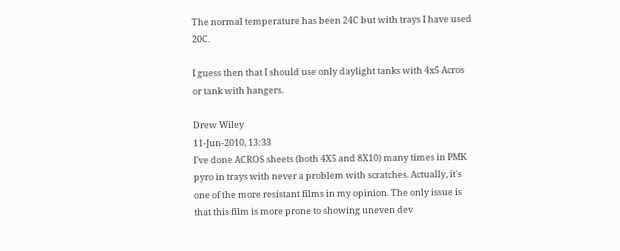The normal temperature has been 24C but with trays I have used 20C.

I guess then that I should use only daylight tanks with 4x5 Acros or tank with hangers.

Drew Wiley
11-Jun-2010, 13:33
I've done ACROS sheets (both 4X5 and 8X10) many times in PMK pyro in trays with never a problem with scratches. Actually, it's one of the more resistant films in my opinion. The only issue is that this film is more prone to showing uneven dev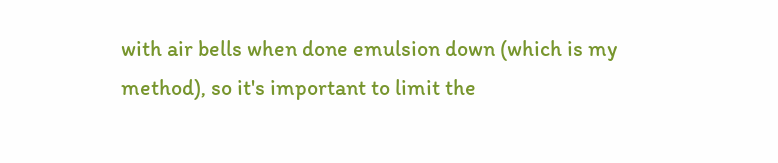with air bells when done emulsion down (which is my method), so it's important to limit the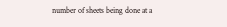number of sheets being done at a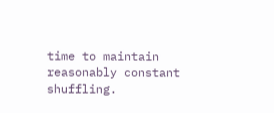time to maintain reasonably constant shuffling.